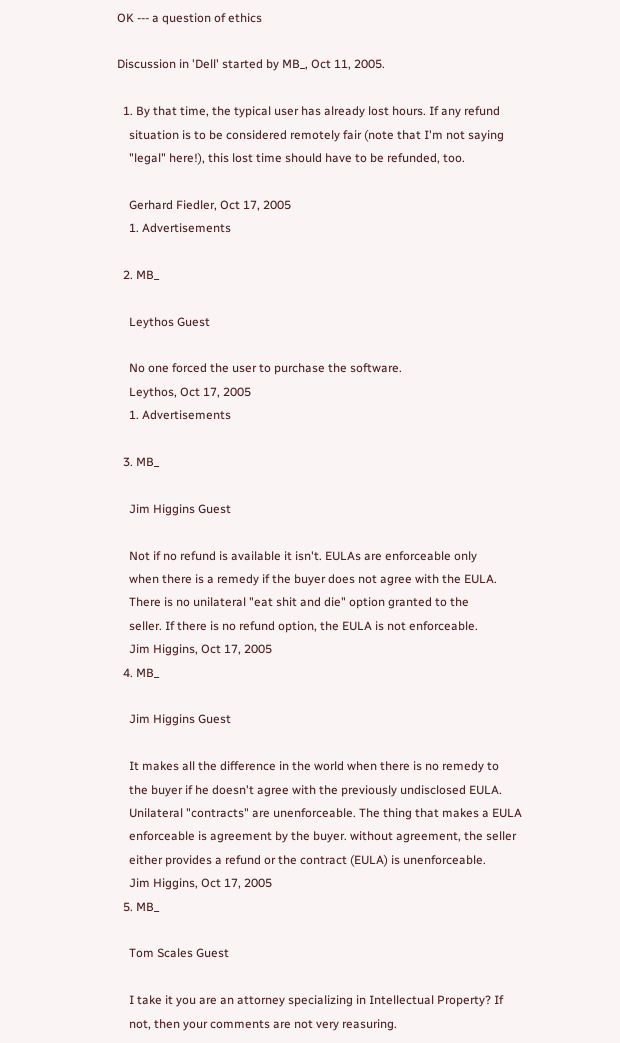OK --- a question of ethics

Discussion in 'Dell' started by MB_, Oct 11, 2005.

  1. By that time, the typical user has already lost hours. If any refund
    situation is to be considered remotely fair (note that I'm not saying
    "legal" here!), this lost time should have to be refunded, too.

    Gerhard Fiedler, Oct 17, 2005
    1. Advertisements

  2. MB_

    Leythos Guest

    No one forced the user to purchase the software.
    Leythos, Oct 17, 2005
    1. Advertisements

  3. MB_

    Jim Higgins Guest

    Not if no refund is available it isn't. EULAs are enforceable only
    when there is a remedy if the buyer does not agree with the EULA.
    There is no unilateral "eat shit and die" option granted to the
    seller. If there is no refund option, the EULA is not enforceable.
    Jim Higgins, Oct 17, 2005
  4. MB_

    Jim Higgins Guest

    It makes all the difference in the world when there is no remedy to
    the buyer if he doesn't agree with the previously undisclosed EULA.
    Unilateral "contracts" are unenforceable. The thing that makes a EULA
    enforceable is agreement by the buyer. without agreement, the seller
    either provides a refund or the contract (EULA) is unenforceable.
    Jim Higgins, Oct 17, 2005
  5. MB_

    Tom Scales Guest

    I take it you are an attorney specializing in Intellectual Property? If
    not, then your comments are not very reasuring.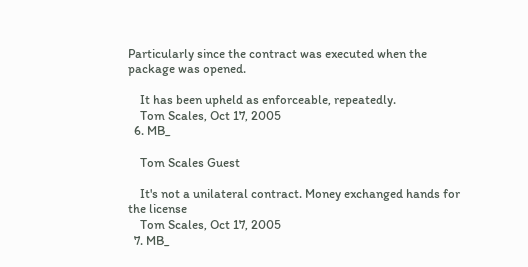Particularly since the contract was executed when the package was opened.

    It has been upheld as enforceable, repeatedly.
    Tom Scales, Oct 17, 2005
  6. MB_

    Tom Scales Guest

    It's not a unilateral contract. Money exchanged hands for the license
    Tom Scales, Oct 17, 2005
  7. MB_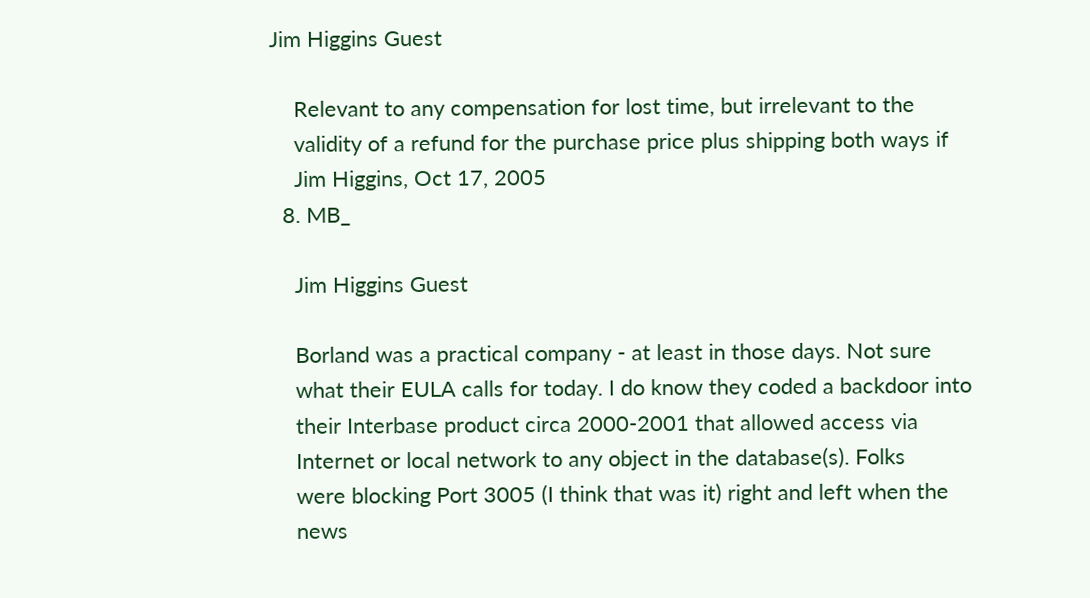Jim Higgins Guest

    Relevant to any compensation for lost time, but irrelevant to the
    validity of a refund for the purchase price plus shipping both ways if
    Jim Higgins, Oct 17, 2005
  8. MB_

    Jim Higgins Guest

    Borland was a practical company - at least in those days. Not sure
    what their EULA calls for today. I do know they coded a backdoor into
    their Interbase product circa 2000-2001 that allowed access via
    Internet or local network to any object in the database(s). Folks
    were blocking Port 3005 (I think that was it) right and left when the
    news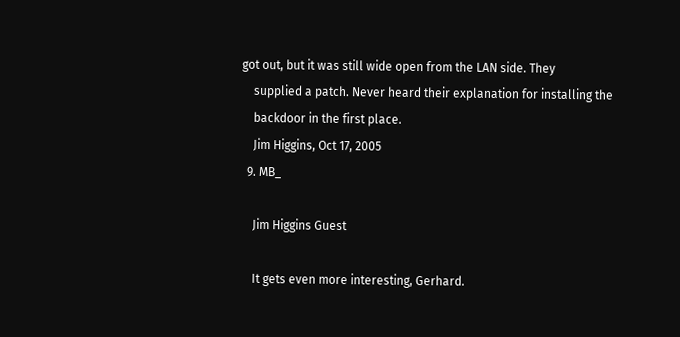got out, but it was still wide open from the LAN side. They
    supplied a patch. Never heard their explanation for installing the
    backdoor in the first place.
    Jim Higgins, Oct 17, 2005
  9. MB_

    Jim Higgins Guest

    It gets even more interesting, Gerhard.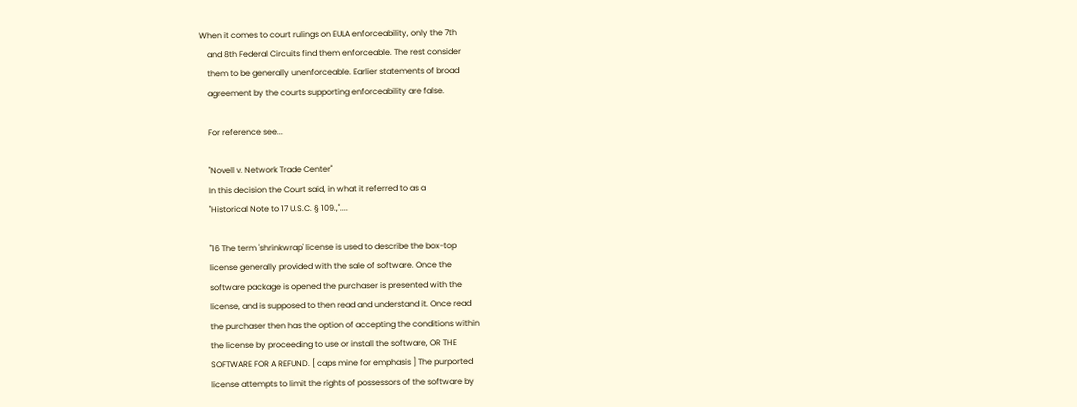When it comes to court rulings on EULA enforceability, only the 7th
    and 8th Federal Circuits find them enforceable. The rest consider
    them to be generally unenforceable. Earlier statements of broad
    agreement by the courts supporting enforceability are false.

    For reference see...

    "Novell v. Network Trade Center"
    In this decision the Court said, in what it referred to as a
    "Historical Note to 17 U.S.C. § 109.,"....

    "16 The term 'shrinkwrap' license is used to describe the box-top
    license generally provided with the sale of software. Once the
    software package is opened the purchaser is presented with the
    license, and is supposed to then read and understand it. Once read
    the purchaser then has the option of accepting the conditions within
    the license by proceeding to use or install the software, OR THE
    SOFTWARE FOR A REFUND. [ caps mine for emphasis ] The purported
    license attempts to limit the rights of possessors of the software by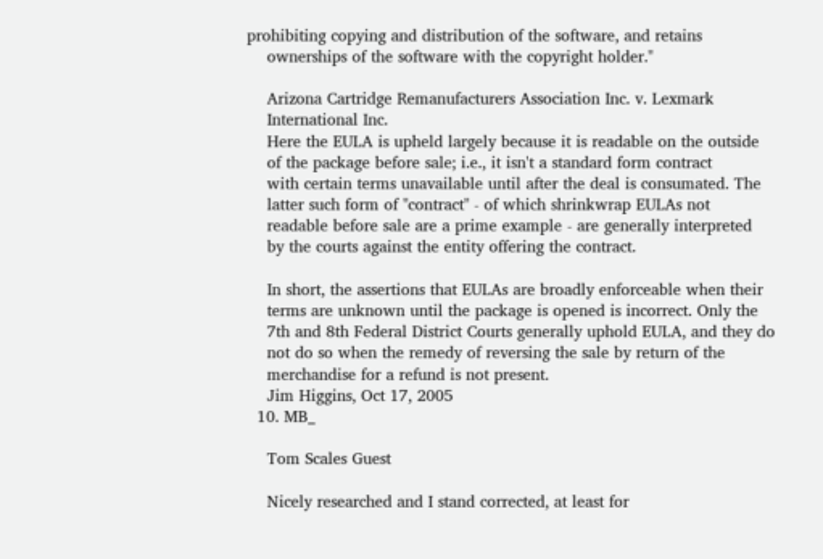prohibiting copying and distribution of the software, and retains
    ownerships of the software with the copyright holder."

    Arizona Cartridge Remanufacturers Association Inc. v. Lexmark
    International Inc.
    Here the EULA is upheld largely because it is readable on the outside
    of the package before sale; i.e., it isn't a standard form contract
    with certain terms unavailable until after the deal is consumated. The
    latter such form of "contract" - of which shrinkwrap EULAs not
    readable before sale are a prime example - are generally interpreted
    by the courts against the entity offering the contract.

    In short, the assertions that EULAs are broadly enforceable when their
    terms are unknown until the package is opened is incorrect. Only the
    7th and 8th Federal District Courts generally uphold EULA, and they do
    not do so when the remedy of reversing the sale by return of the
    merchandise for a refund is not present.
    Jim Higgins, Oct 17, 2005
  10. MB_

    Tom Scales Guest

    Nicely researched and I stand corrected, at least for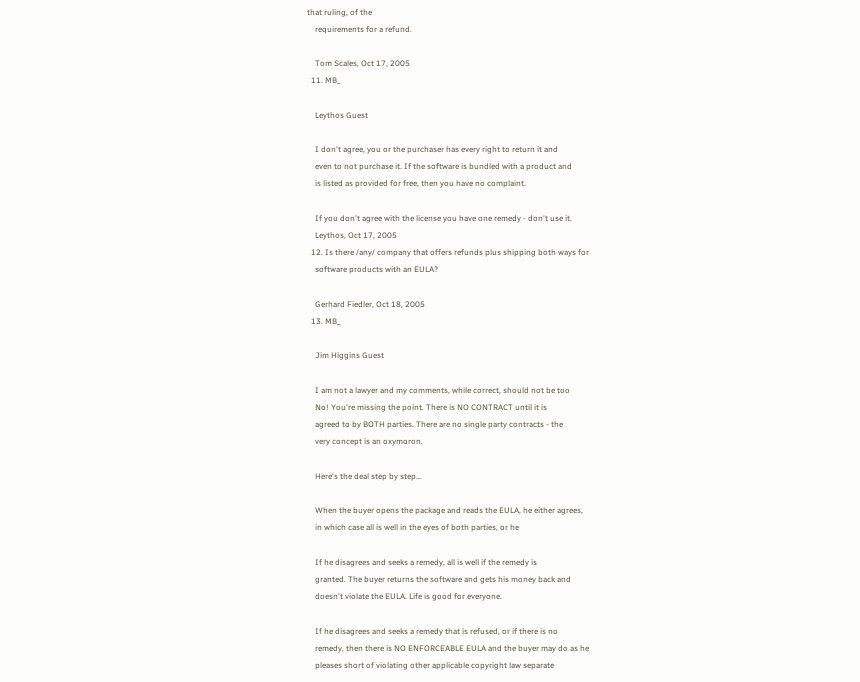that ruling, of the
    requirements for a refund.

    Tom Scales, Oct 17, 2005
  11. MB_

    Leythos Guest

    I don't agree, you or the purchaser has every right to return it and
    even to not purchase it. If the software is bundled with a product and
    is listed as provided for free, then you have no complaint.

    If you don't agree with the license you have one remedy - don't use it.
    Leythos, Oct 17, 2005
  12. Is there /any/ company that offers refunds plus shipping both ways for
    software products with an EULA?

    Gerhard Fiedler, Oct 18, 2005
  13. MB_

    Jim Higgins Guest

    I am not a lawyer and my comments, while correct, should not be too
    No! You're missing the point. There is NO CONTRACT until it is
    agreed to by BOTH parties. There are no single party contracts - the
    very concept is an oxymoron.

    Here's the deal step by step...

    When the buyer opens the package and reads the EULA, he either agrees,
    in which case all is well in the eyes of both parties, or he

    If he disagrees and seeks a remedy, all is well if the remedy is
    granted. The buyer returns the software and gets his money back and
    doesn't violate the EULA. Life is good for everyone.

    If he disagrees and seeks a remedy that is refused, or if there is no
    remedy, then there is NO ENFORCEABLE EULA and the buyer may do as he
    pleases short of violating other applicable copyright law separate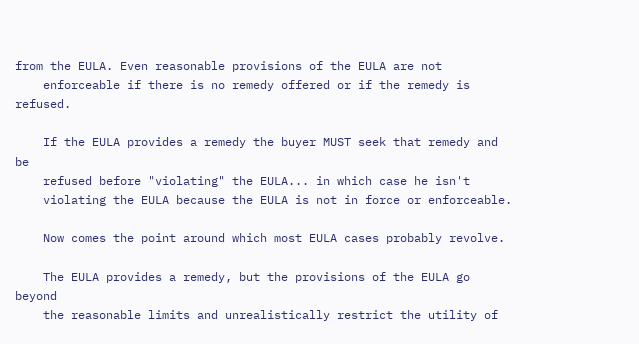from the EULA. Even reasonable provisions of the EULA are not
    enforceable if there is no remedy offered or if the remedy is refused.

    If the EULA provides a remedy the buyer MUST seek that remedy and be
    refused before "violating" the EULA... in which case he isn't
    violating the EULA because the EULA is not in force or enforceable.

    Now comes the point around which most EULA cases probably revolve.

    The EULA provides a remedy, but the provisions of the EULA go beyond
    the reasonable limits and unrealistically restrict the utility of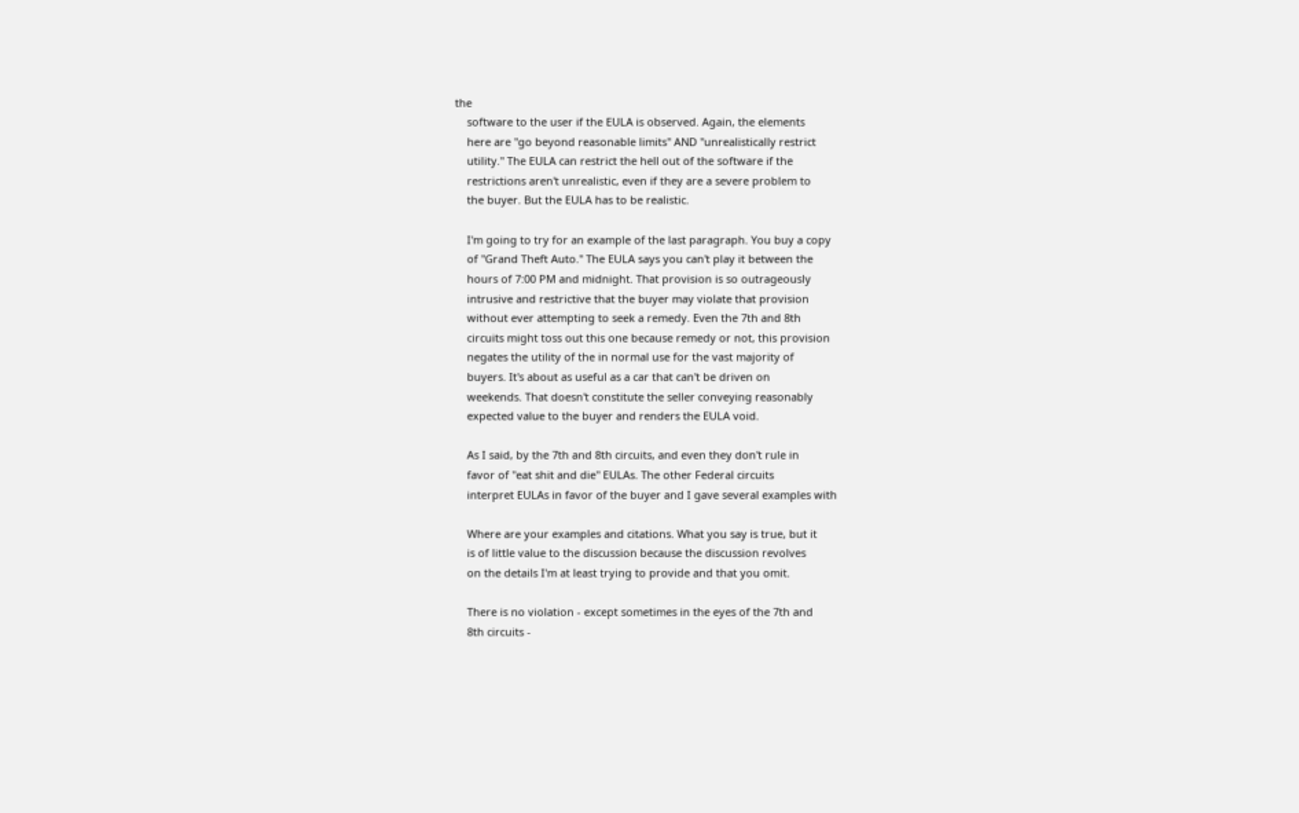the
    software to the user if the EULA is observed. Again, the elements
    here are "go beyond reasonable limits" AND "unrealistically restrict
    utility." The EULA can restrict the hell out of the software if the
    restrictions aren't unrealistic, even if they are a severe problem to
    the buyer. But the EULA has to be realistic.

    I'm going to try for an example of the last paragraph. You buy a copy
    of "Grand Theft Auto." The EULA says you can't play it between the
    hours of 7:00 PM and midnight. That provision is so outrageously
    intrusive and restrictive that the buyer may violate that provision
    without ever attempting to seek a remedy. Even the 7th and 8th
    circuits might toss out this one because remedy or not, this provision
    negates the utility of the in normal use for the vast majority of
    buyers. It's about as useful as a car that can't be driven on
    weekends. That doesn't constitute the seller conveying reasonably
    expected value to the buyer and renders the EULA void.

    As I said, by the 7th and 8th circuits, and even they don't rule in
    favor of "eat shit and die" EULAs. The other Federal circuits
    interpret EULAs in favor of the buyer and I gave several examples with

    Where are your examples and citations. What you say is true, but it
    is of little value to the discussion because the discussion revolves
    on the details I'm at least trying to provide and that you omit.

    There is no violation - except sometimes in the eyes of the 7th and
    8th circuits -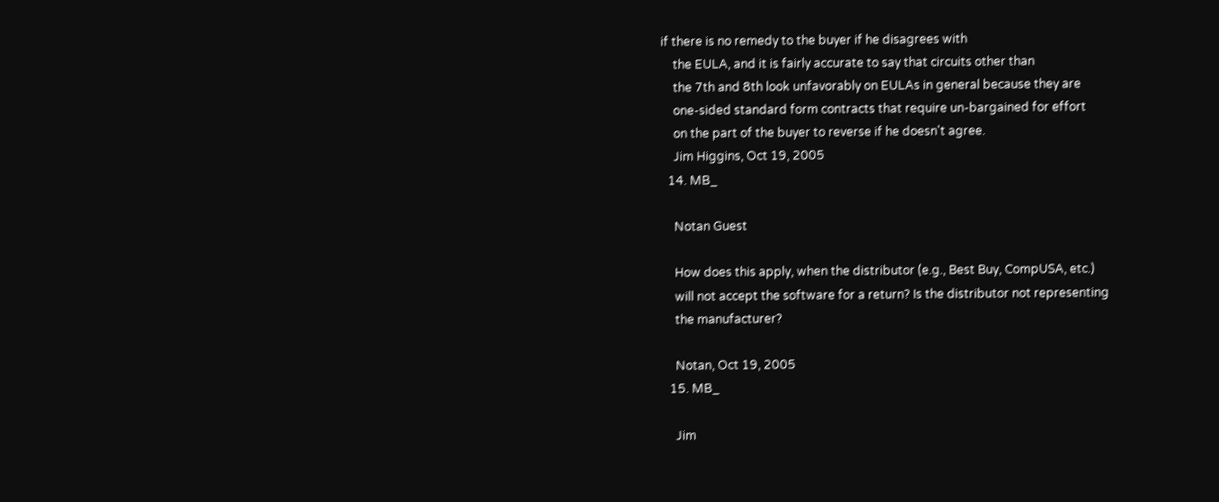if there is no remedy to the buyer if he disagrees with
    the EULA, and it is fairly accurate to say that circuits other than
    the 7th and 8th look unfavorably on EULAs in general because they are
    one-sided standard form contracts that require un-bargained for effort
    on the part of the buyer to reverse if he doesn't agree.
    Jim Higgins, Oct 19, 2005
  14. MB_

    Notan Guest

    How does this apply, when the distributor (e.g., Best Buy, CompUSA, etc.)
    will not accept the software for a return? Is the distributor not representing
    the manufacturer?

    Notan, Oct 19, 2005
  15. MB_

    Jim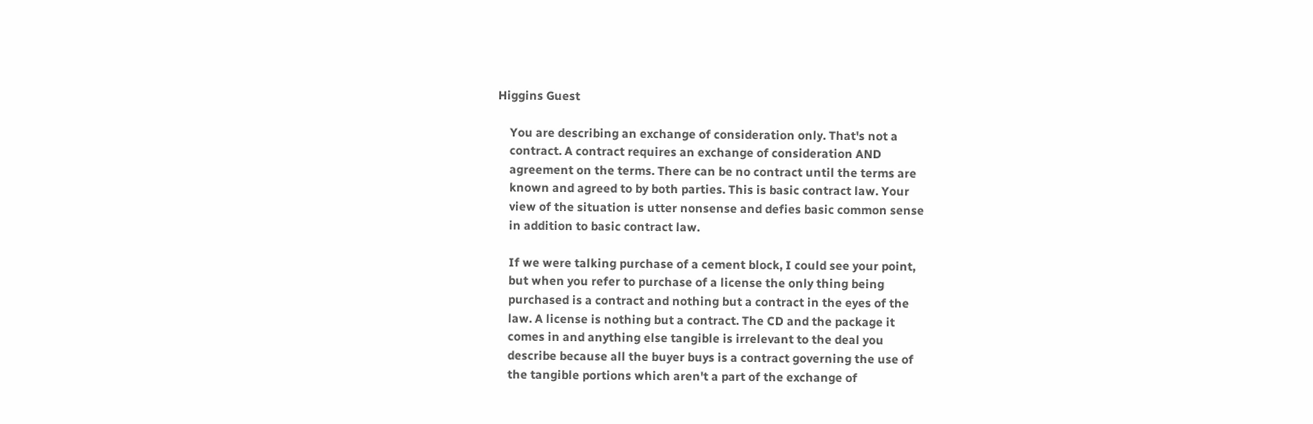Higgins Guest

    You are describing an exchange of consideration only. That's not a
    contract. A contract requires an exchange of consideration AND
    agreement on the terms. There can be no contract until the terms are
    known and agreed to by both parties. This is basic contract law. Your
    view of the situation is utter nonsense and defies basic common sense
    in addition to basic contract law.

    If we were talking purchase of a cement block, I could see your point,
    but when you refer to purchase of a license the only thing being
    purchased is a contract and nothing but a contract in the eyes of the
    law. A license is nothing but a contract. The CD and the package it
    comes in and anything else tangible is irrelevant to the deal you
    describe because all the buyer buys is a contract governing the use of
    the tangible portions which aren't a part of the exchange of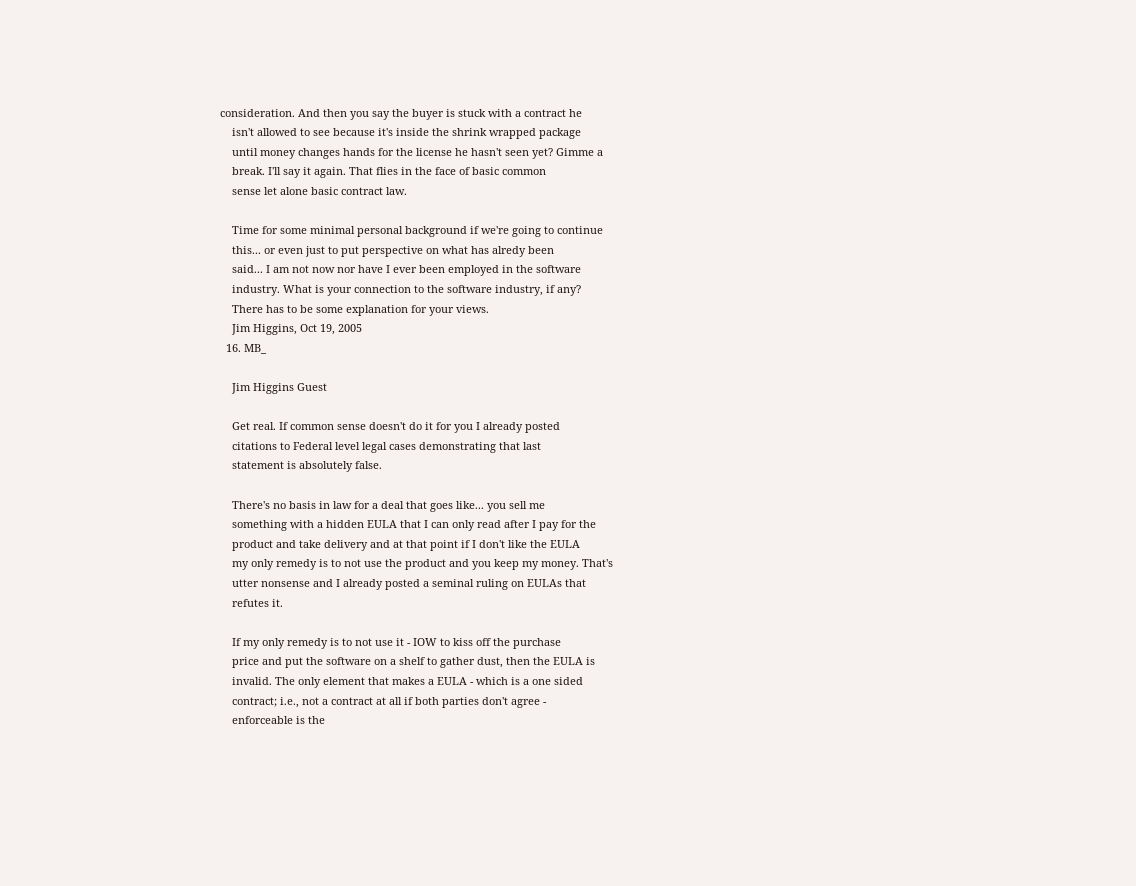consideration. And then you say the buyer is stuck with a contract he
    isn't allowed to see because it's inside the shrink wrapped package
    until money changes hands for the license he hasn't seen yet? Gimme a
    break. I'll say it again. That flies in the face of basic common
    sense let alone basic contract law.

    Time for some minimal personal background if we're going to continue
    this... or even just to put perspective on what has alredy been
    said... I am not now nor have I ever been employed in the software
    industry. What is your connection to the software industry, if any?
    There has to be some explanation for your views.
    Jim Higgins, Oct 19, 2005
  16. MB_

    Jim Higgins Guest

    Get real. If common sense doesn't do it for you I already posted
    citations to Federal level legal cases demonstrating that last
    statement is absolutely false.

    There's no basis in law for a deal that goes like... you sell me
    something with a hidden EULA that I can only read after I pay for the
    product and take delivery and at that point if I don't like the EULA
    my only remedy is to not use the product and you keep my money. That's
    utter nonsense and I already posted a seminal ruling on EULAs that
    refutes it.

    If my only remedy is to not use it - IOW to kiss off the purchase
    price and put the software on a shelf to gather dust, then the EULA is
    invalid. The only element that makes a EULA - which is a one sided
    contract; i.e., not a contract at all if both parties don't agree -
    enforceable is the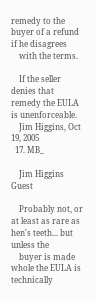remedy to the buyer of a refund if he disagrees
    with the terms.

    If the seller denies that remedy the EULA is unenforceable.
    Jim Higgins, Oct 19, 2005
  17. MB_

    Jim Higgins Guest

    Probably not, or at least as rare as hen's teeth... but unless the
    buyer is made whole the EULA is technically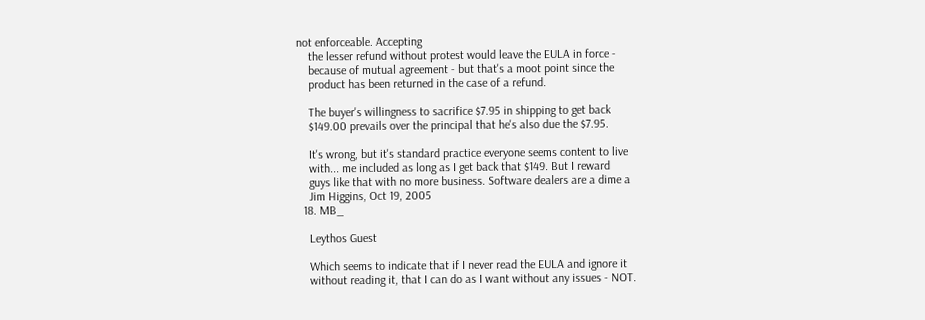not enforceable. Accepting
    the lesser refund without protest would leave the EULA in force -
    because of mutual agreement - but that's a moot point since the
    product has been returned in the case of a refund.

    The buyer's willingness to sacrifice $7.95 in shipping to get back
    $149.00 prevails over the principal that he's also due the $7.95.

    It's wrong, but it's standard practice everyone seems content to live
    with... me included as long as I get back that $149. But I reward
    guys like that with no more business. Software dealers are a dime a
    Jim Higgins, Oct 19, 2005
  18. MB_

    Leythos Guest

    Which seems to indicate that if I never read the EULA and ignore it
    without reading it, that I can do as I want without any issues - NOT.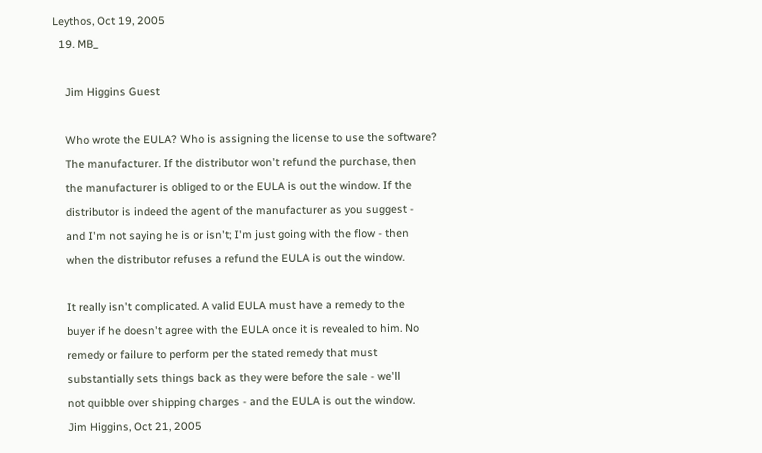Leythos, Oct 19, 2005
  19. MB_

    Jim Higgins Guest

    Who wrote the EULA? Who is assigning the license to use the software?
    The manufacturer. If the distributor won't refund the purchase, then
    the manufacturer is obliged to or the EULA is out the window. If the
    distributor is indeed the agent of the manufacturer as you suggest -
    and I'm not saying he is or isn't; I'm just going with the flow - then
    when the distributor refuses a refund the EULA is out the window.

    It really isn't complicated. A valid EULA must have a remedy to the
    buyer if he doesn't agree with the EULA once it is revealed to him. No
    remedy or failure to perform per the stated remedy that must
    substantially sets things back as they were before the sale - we'll
    not quibble over shipping charges - and the EULA is out the window.
    Jim Higgins, Oct 21, 2005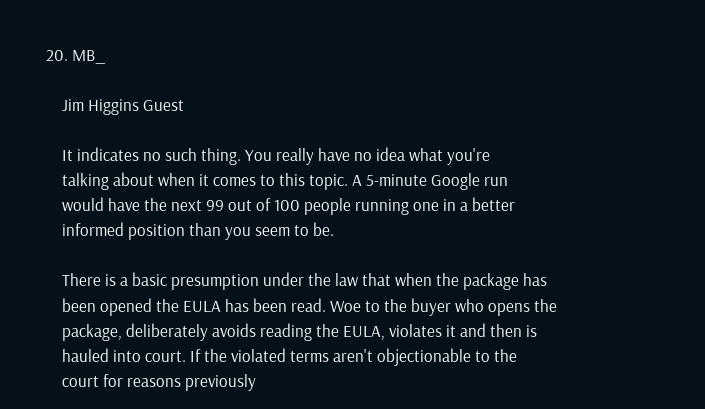20. MB_

    Jim Higgins Guest

    It indicates no such thing. You really have no idea what you're
    talking about when it comes to this topic. A 5-minute Google run
    would have the next 99 out of 100 people running one in a better
    informed position than you seem to be.

    There is a basic presumption under the law that when the package has
    been opened the EULA has been read. Woe to the buyer who opens the
    package, deliberately avoids reading the EULA, violates it and then is
    hauled into court. If the violated terms aren't objectionable to the
    court for reasons previously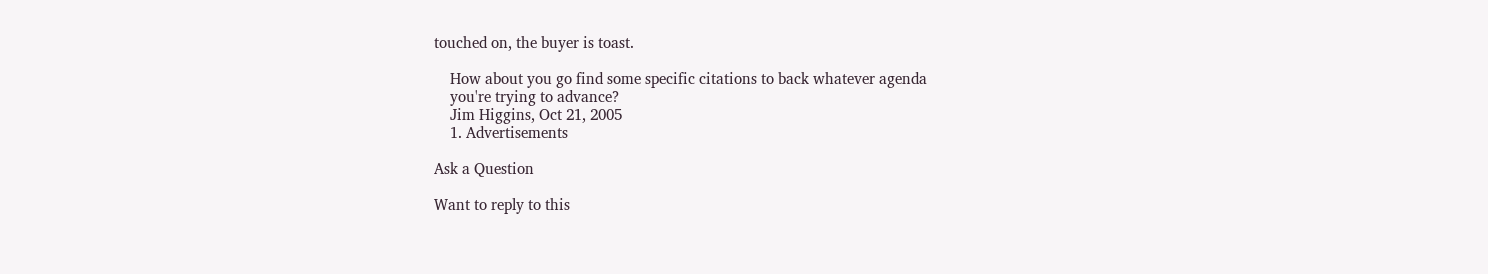touched on, the buyer is toast.

    How about you go find some specific citations to back whatever agenda
    you're trying to advance?
    Jim Higgins, Oct 21, 2005
    1. Advertisements

Ask a Question

Want to reply to this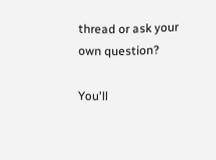thread or ask your own question?

You'll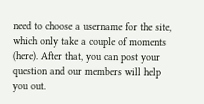need to choose a username for the site, which only take a couple of moments (here). After that, you can post your question and our members will help you out.